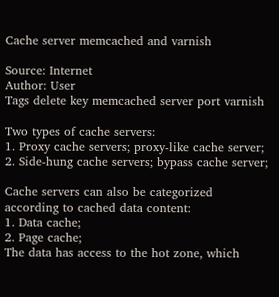Cache server memcached and varnish

Source: Internet
Author: User
Tags delete key memcached server port varnish

Two types of cache servers:
1. Proxy cache servers; proxy-like cache server;
2. Side-hung cache servers; bypass cache server;

Cache servers can also be categorized according to cached data content:
1. Data cache;
2. Page cache;
The data has access to the hot zone, which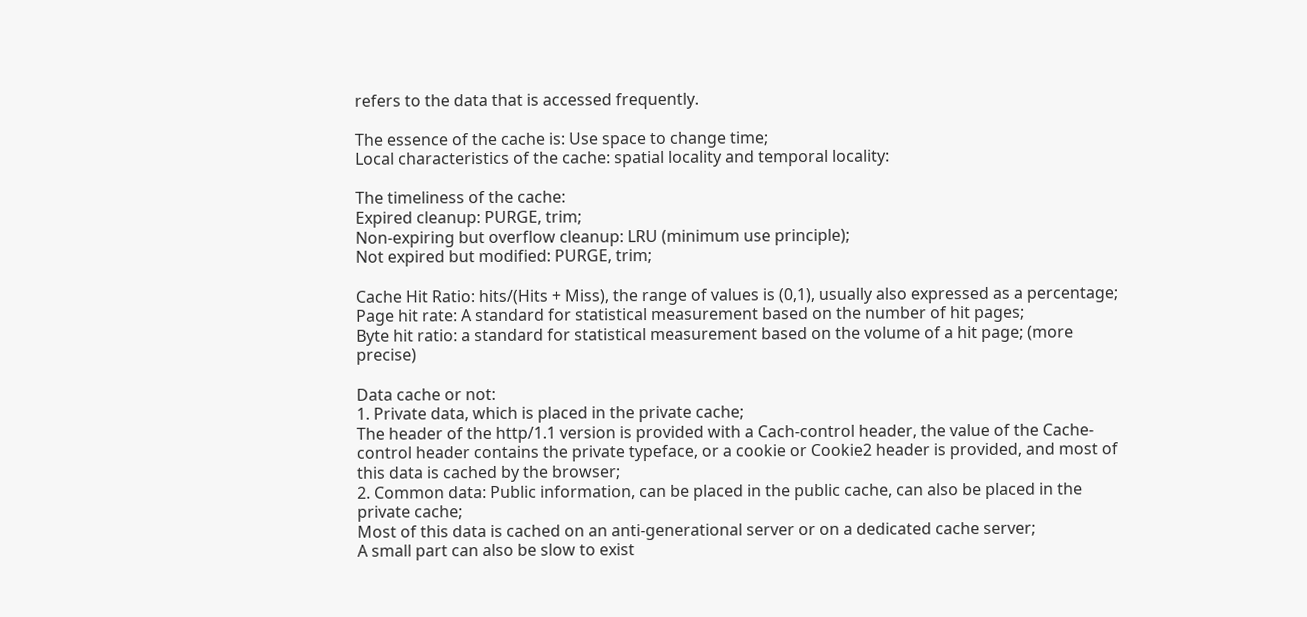refers to the data that is accessed frequently.

The essence of the cache is: Use space to change time;
Local characteristics of the cache: spatial locality and temporal locality:

The timeliness of the cache:
Expired cleanup: PURGE, trim;
Non-expiring but overflow cleanup: LRU (minimum use principle);
Not expired but modified: PURGE, trim;

Cache Hit Ratio: hits/(Hits + Miss), the range of values is (0,1), usually also expressed as a percentage;
Page hit rate: A standard for statistical measurement based on the number of hit pages;
Byte hit ratio: a standard for statistical measurement based on the volume of a hit page; (more precise)

Data cache or not:
1. Private data, which is placed in the private cache;
The header of the http/1.1 version is provided with a Cach-control header, the value of the Cache-control header contains the private typeface, or a cookie or Cookie2 header is provided, and most of this data is cached by the browser;
2. Common data: Public information, can be placed in the public cache, can also be placed in the private cache;
Most of this data is cached on an anti-generational server or on a dedicated cache server;
A small part can also be slow to exist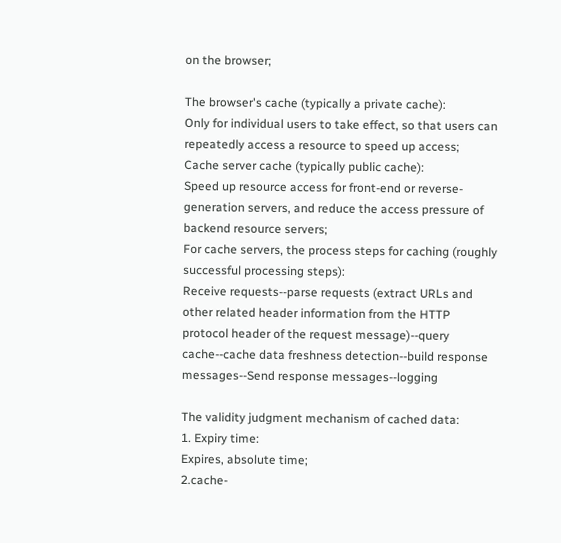on the browser;

The browser's cache (typically a private cache):
Only for individual users to take effect, so that users can repeatedly access a resource to speed up access;
Cache server cache (typically public cache):
Speed up resource access for front-end or reverse-generation servers, and reduce the access pressure of backend resource servers;
For cache servers, the process steps for caching (roughly successful processing steps):
Receive requests--parse requests (extract URLs and other related header information from the HTTP protocol header of the request message)--query cache--cache data freshness detection--build response messages--Send response messages--logging

The validity judgment mechanism of cached data:
1. Expiry time:
Expires, absolute time;
2.cache-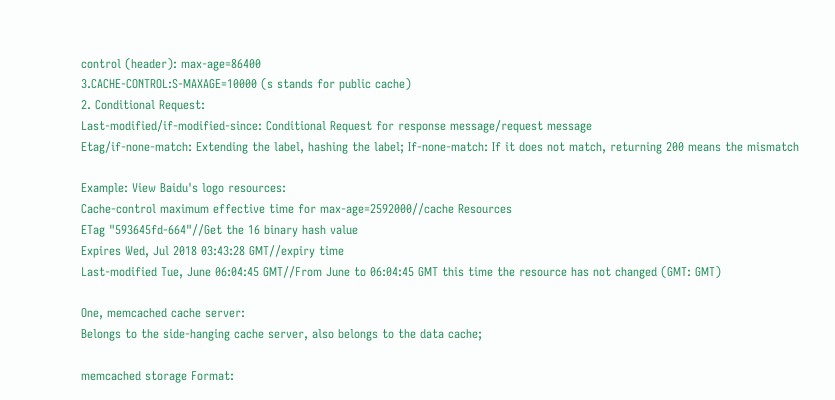control (header): max-age=86400
3.CACHE-CONTROL:S-MAXAGE=10000 (s stands for public cache)
2. Conditional Request:
Last-modified/if-modified-since: Conditional Request for response message/request message
Etag/if-none-match: Extending the label, hashing the label; If-none-match: If it does not match, returning 200 means the mismatch

Example: View Baidu's logo resources:
Cache-control maximum effective time for max-age=2592000//cache Resources
ETag "593645fd-664"//Get the 16 binary hash value
Expires Wed, Jul 2018 03:43:28 GMT//expiry time
Last-modified Tue, June 06:04:45 GMT//From June to 06:04:45 GMT this time the resource has not changed (GMT: GMT)

One, memcached cache server:
Belongs to the side-hanging cache server, also belongs to the data cache;

memcached storage Format: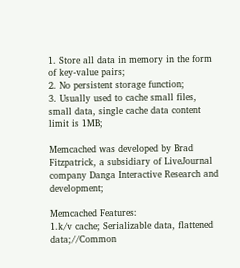1. Store all data in memory in the form of key-value pairs;
2. No persistent storage function;
3. Usually used to cache small files, small data, single cache data content limit is 1MB;

Memcached was developed by Brad Fitzpatrick, a subsidiary of LiveJournal company Danga Interactive Research and development;

Memcached Features:
1.k/v cache; Serializable data, flattened data;//Common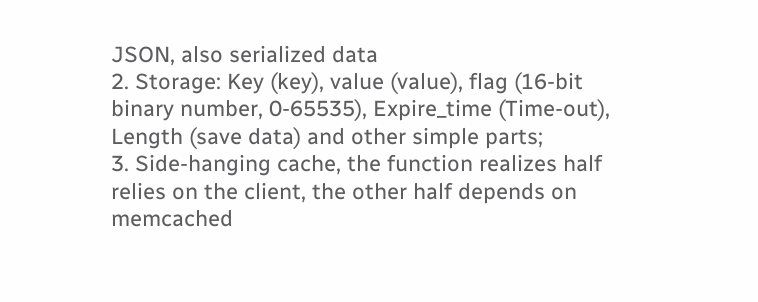JSON, also serialized data
2. Storage: Key (key), value (value), flag (16-bit binary number, 0-65535), Expire_time (Time-out), Length (save data) and other simple parts;
3. Side-hanging cache, the function realizes half relies on the client, the other half depends on memcached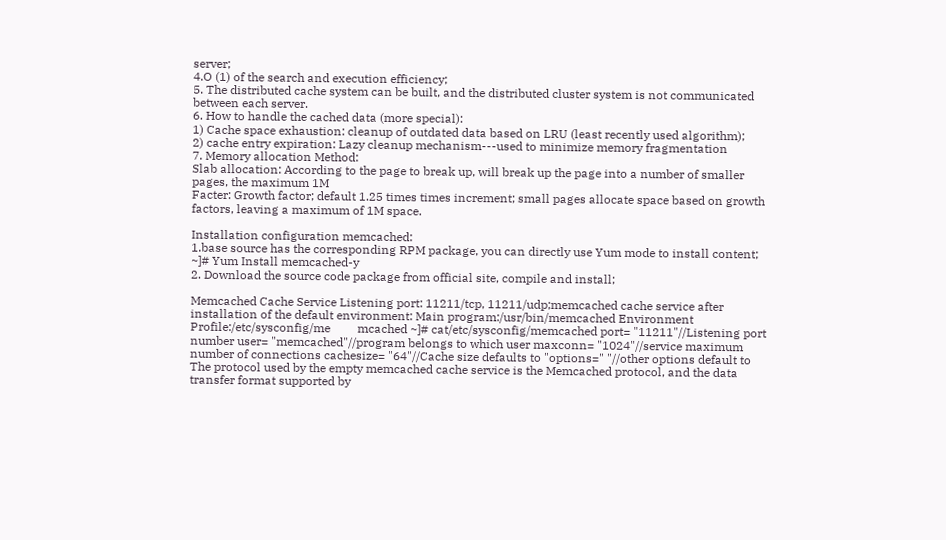server;
4.O (1) of the search and execution efficiency;
5. The distributed cache system can be built, and the distributed cluster system is not communicated between each server.
6. How to handle the cached data (more special):
1) Cache space exhaustion: cleanup of outdated data based on LRU (least recently used algorithm);
2) cache entry expiration: Lazy cleanup mechanism---used to minimize memory fragmentation
7. Memory allocation Method:
Slab allocation: According to the page to break up, will break up the page into a number of smaller pages, the maximum 1M
Facter: Growth factor; default 1.25 times times increment; small pages allocate space based on growth factors, leaving a maximum of 1M space.

Installation configuration memcached:
1.base source has the corresponding RPM package, you can directly use Yum mode to install content;
~]# Yum Install memcached-y
2. Download the source code package from official site, compile and install;

Memcached Cache Service Listening port: 11211/tcp, 11211/udp;memcached cache service after installation of the default environment: Main program:/usr/bin/memcached Environment Profile:/etc/sysconfig/me         mcached ~]# cat/etc/sysconfig/memcached port= "11211"//Listening port number user= "memcached"//program belongs to which user maxconn= "1024"//service maximum number of connections cachesize= "64"//Cache size defaults to "options=" "//other options default to The protocol used by the empty memcached cache service is the Memcached protocol, and the data transfer format supported by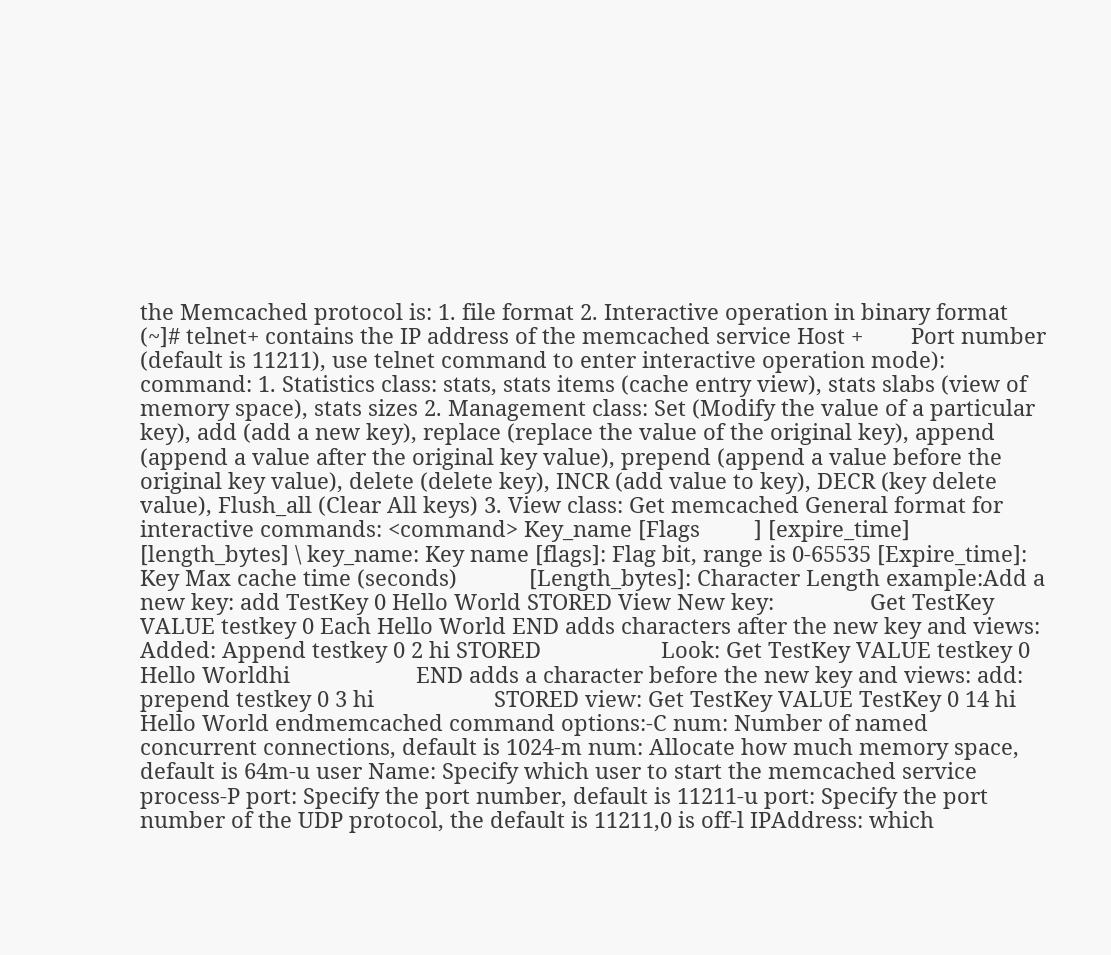the Memcached protocol is: 1. file format 2. Interactive operation in binary format (~]# telnet+ contains the IP address of the memcached service Host +        Port number (default is 11211), use telnet command to enter interactive operation mode): command: 1. Statistics class: stats, stats items (cache entry view), stats slabs (view of memory space), stats sizes 2. Management class: Set (Modify the value of a particular key), add (add a new key), replace (replace the value of the original key), append (append a value after the original key value), prepend (append a value before the original key value), delete (delete key), INCR (add value to key), DECR (key delete value), Flush_all (Clear All keys) 3. View class: Get memcached General format for interactive commands: <command> Key_name [Flags         ] [expire_time] [length_bytes] \ key_name: Key name [flags]: Flag bit, range is 0-65535 [Expire_time]: Key Max cache time (seconds)            [Length_bytes]: Character Length example:Add a new key: add TestKey 0 Hello World STORED View New key:                Get TestKey VALUE testkey 0 Each Hello World END adds characters after the new key and views: Added: Append testkey 0 2 hi STORED                    Look: Get TestKey VALUE testkey 0 Hello Worldhi                     END adds a character before the new key and views: add: prepend testkey 0 3 hi                    STORED view: Get TestKey VALUE TestKey 0 14 hi Hello World endmemcached command options:-C num: Number of named concurrent connections, default is 1024-m num: Allocate how much memory space, default is 64m-u user Name: Specify which user to start the memcached service process-P port: Specify the port number, default is 11211-u port: Specify the port number of the UDP protocol, the default is 11211,0 is off-l IPAddress: which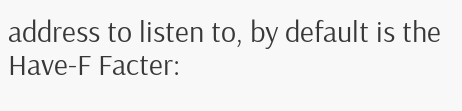address to listen to, by default is the Have-F Facter: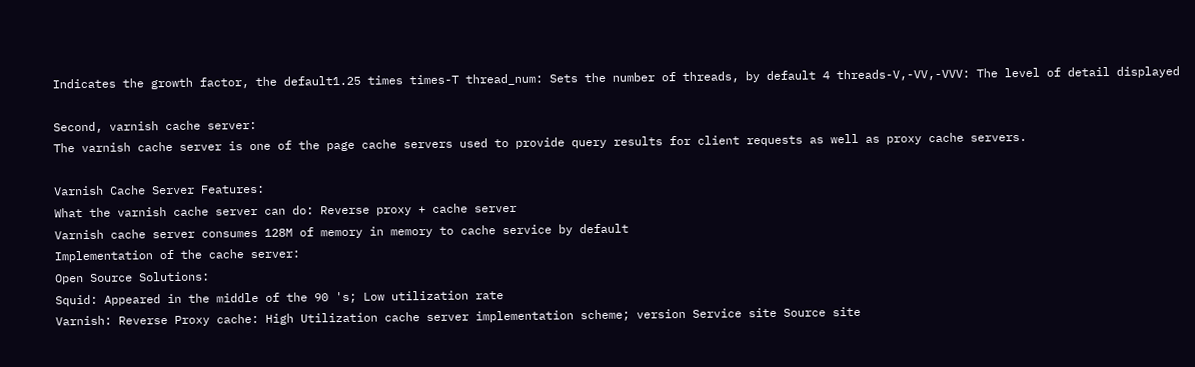Indicates the growth factor, the default1.25 times times-T thread_num: Sets the number of threads, by default 4 threads-V,-VV,-VVV: The level of detail displayed

Second, varnish cache server:
The varnish cache server is one of the page cache servers used to provide query results for client requests as well as proxy cache servers.

Varnish Cache Server Features:
What the varnish cache server can do: Reverse proxy + cache server
Varnish cache server consumes 128M of memory in memory to cache service by default
Implementation of the cache server:
Open Source Solutions:
Squid: Appeared in the middle of the 90 's; Low utilization rate
Varnish: Reverse Proxy cache: High Utilization cache server implementation scheme; version Service site Source site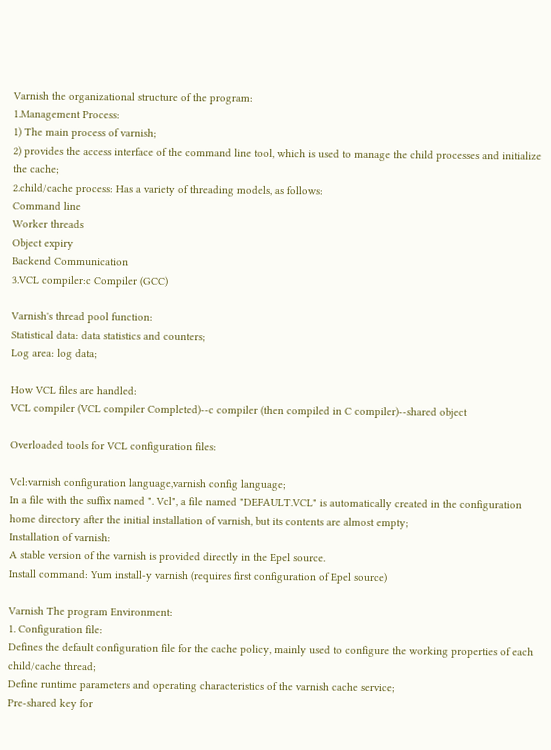Varnish the organizational structure of the program:
1.Management Process:
1) The main process of varnish;
2) provides the access interface of the command line tool, which is used to manage the child processes and initialize the cache;
2.child/cache process: Has a variety of threading models, as follows:
Command line
Worker threads
Object expiry
Backend Communication
3.VCL compiler:c Compiler (GCC)

Varnish's thread pool function:
Statistical data: data statistics and counters;
Log area: log data;

How VCL files are handled:
VCL compiler (VCL compiler Completed)--c compiler (then compiled in C compiler)--shared object

Overloaded tools for VCL configuration files:

Vcl:varnish configuration language,varnish config language;
In a file with the suffix named ". Vcl", a file named "DEFAULT.VCL" is automatically created in the configuration home directory after the initial installation of varnish, but its contents are almost empty;
Installation of varnish:
A stable version of the varnish is provided directly in the Epel source.
Install command: Yum install-y varnish (requires first configuration of Epel source)

Varnish The program Environment:
1. Configuration file:
Defines the default configuration file for the cache policy, mainly used to configure the working properties of each child/cache thread;
Define runtime parameters and operating characteristics of the varnish cache service;
Pre-shared key for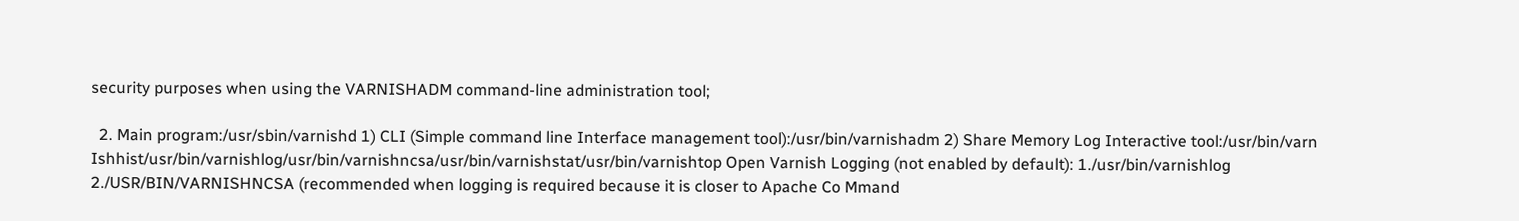security purposes when using the VARNISHADM command-line administration tool;

  2. Main program:/usr/sbin/varnishd 1) CLI (Simple command line Interface management tool):/usr/bin/varnishadm 2) Share Memory Log Interactive tool:/usr/bin/varn Ishhist/usr/bin/varnishlog/usr/bin/varnishncsa/usr/bin/varnishstat/usr/bin/varnishtop Open Varnish Logging (not enabled by default): 1./usr/bin/varnishlog 2./USR/BIN/VARNISHNCSA (recommended when logging is required because it is closer to Apache Co Mmand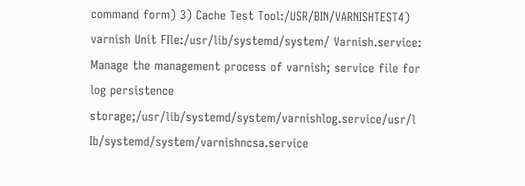command form) 3) Cache Test Tool:/USR/BIN/VARNISHTEST4) varnish Unit FIle:/usr/lib/systemd/system/ Varnish.service: Manage the management process of varnish; service file for log persistence storage;/usr/lib/systemd/system/varnishlog.service/usr/l Ib/systemd/system/varnishncsa.service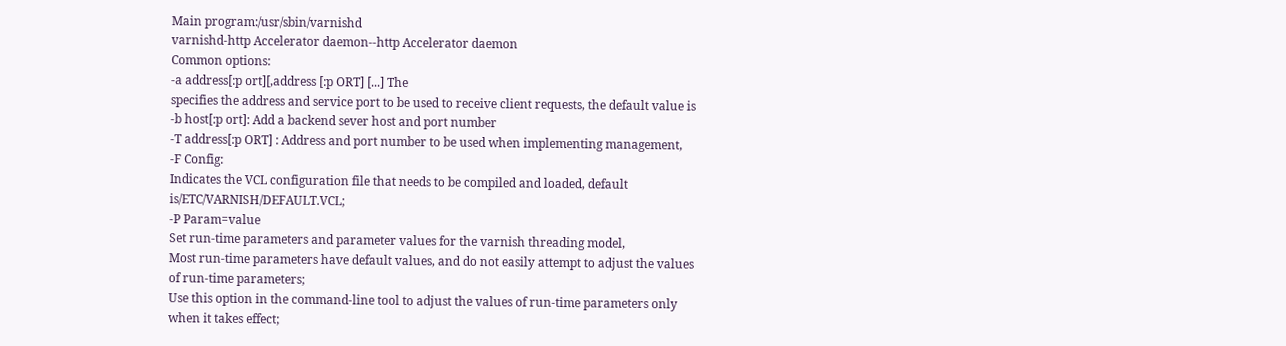Main program:/usr/sbin/varnishd
varnishd-http Accelerator daemon--http Accelerator daemon
Common options:
-a address[:p ort][,address [:p ORT] [...] The
specifies the address and service port to be used to receive client requests, the default value is
-b host[:p ort]: Add a backend sever host and port number
-T address[:p ORT] : Address and port number to be used when implementing management,
-F Config:
Indicates the VCL configuration file that needs to be compiled and loaded, default is/ETC/VARNISH/DEFAULT.VCL;
-P Param=value
Set run-time parameters and parameter values for the varnish threading model,
Most run-time parameters have default values, and do not easily attempt to adjust the values of run-time parameters;
Use this option in the command-line tool to adjust the values of run-time parameters only when it takes effect;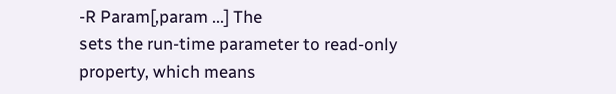-R Param[,param ...] The
sets the run-time parameter to read-only property, which means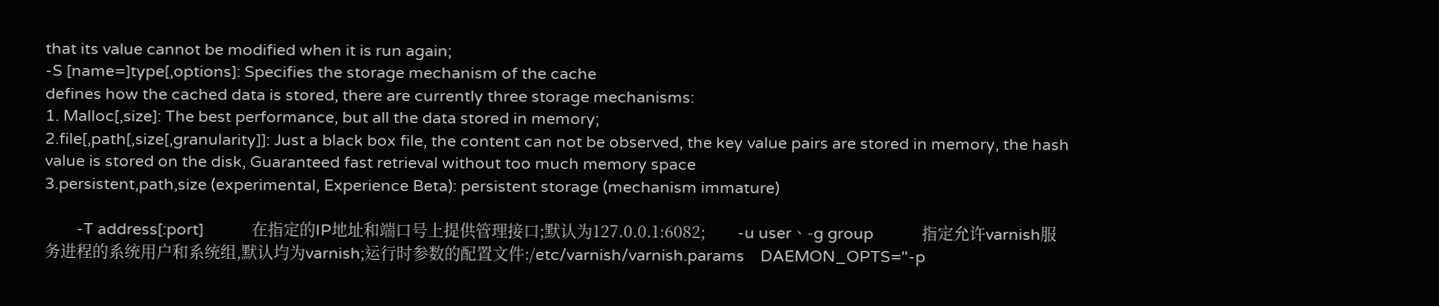that its value cannot be modified when it is run again;
-S [name=]type[,options]: Specifies the storage mechanism of the cache
defines how the cached data is stored, there are currently three storage mechanisms:
1. Malloc[,size]: The best performance, but all the data stored in memory;
2.file[,path[,size[,granularity]]: Just a black box file, the content can not be observed, the key value pairs are stored in memory, the hash value is stored on the disk, Guaranteed fast retrieval without too much memory space
3.persistent,path,size (experimental, Experience Beta): persistent storage (mechanism immature)

        -T address[:port]            在指定的IP地址和端口号上提供管理接口;默认为127.0.0.1:6082;        -u user、-g group            指定允许varnish服务进程的系统用户和系统组,默认均为varnish;运行时参数的配置文件:/etc/varnish/varnish.params    DAEMON_OPTS="-p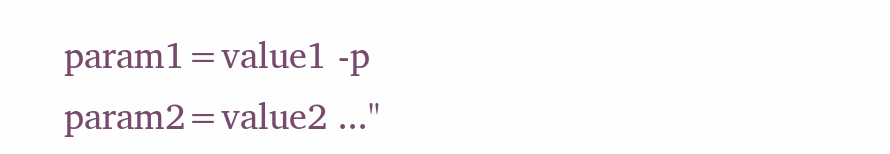param1=value1 -p param2=value2 ..."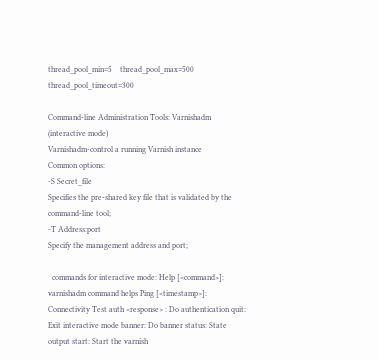thread_pool_min=5    thread_pool_max=500    thread_pool_timeout=300

Command-line Administration Tools: Varnishadm (interactive mode)
Varnishadm-control a running Varnish instance
Common options:
-S Secret_file
Specifies the pre-shared key file that is validated by the command-line tool;
-T Address:port
Specify the management address and port;

  commands for interactive mode: Help [<command>]: varnishadm command helps Ping [<timestamp>]: Connectivity Test auth <response> : Do authentication quit: Exit interactive mode banner: Do banner status: State output start: Start the varnish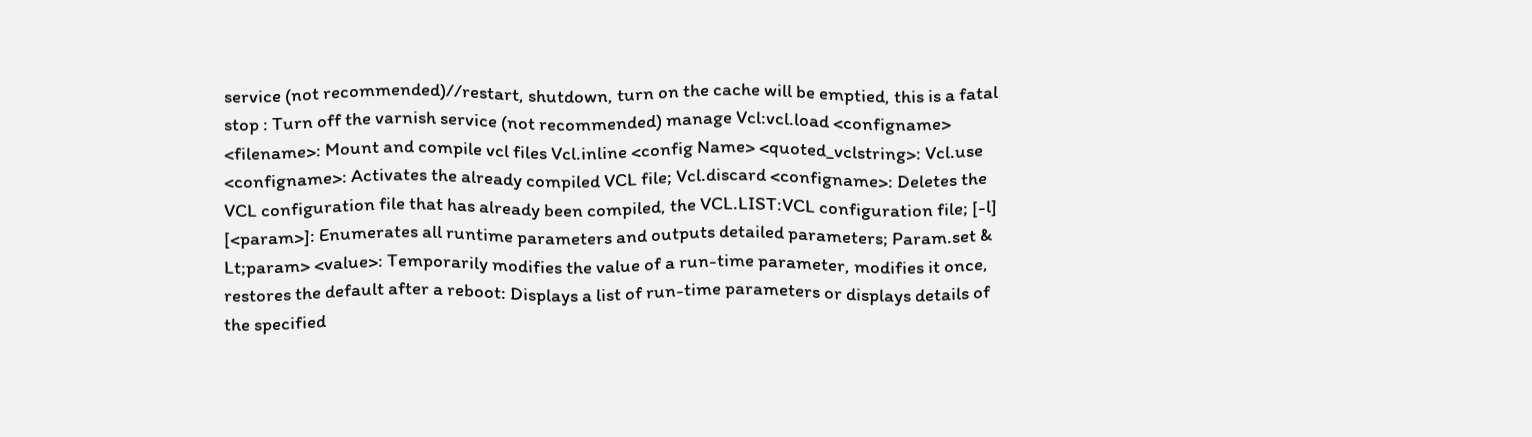service (not recommended)//restart, shutdown, turn on the cache will be emptied, this is a fatal stop : Turn off the varnish service (not recommended) manage Vcl:vcl.load <configname> <filename>: Mount and compile vcl files Vcl.inline <config Name> <quoted_vclstring>: Vcl.use <configname>: Activates the already compiled VCL file; Vcl.discard <configname>: Deletes the VCL configuration file that has already been compiled, the VCL.LIST:VCL configuration file; [-l] [<param>]: Enumerates all runtime parameters and outputs detailed parameters; Param.set &    Lt;param> <value>: Temporarily modifies the value of a run-time parameter, modifies it once, restores the default after a reboot: Displays a list of run-time parameters or displays details of the specified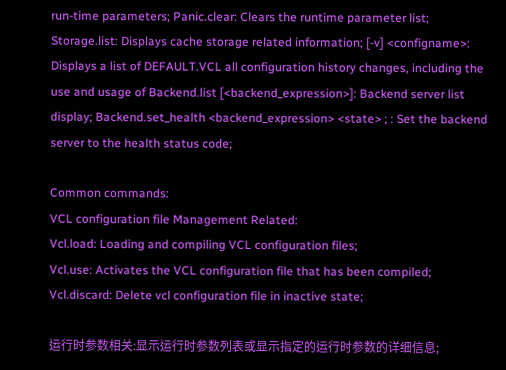run-time parameters; Panic.clear: Clears the runtime parameter list; Storage.list: Displays cache storage related information; [-v] <configname>: Displays a list of DEFAULT.VCL all configuration history changes, including the use and usage of Backend.list [<backend_expression>]: Backend server list display; Backend.set_health <backend_expression> <state> ; : Set the backend server to the health status code;

Common commands:
VCL configuration file Management Related:
Vcl.load: Loading and compiling VCL configuration files;
Vcl.use: Activates the VCL configuration file that has been compiled;
Vcl.discard: Delete vcl configuration file in inactive state;

运行时参数相关:显示运行时参数列表或显示指定的运行时参数的详细信息;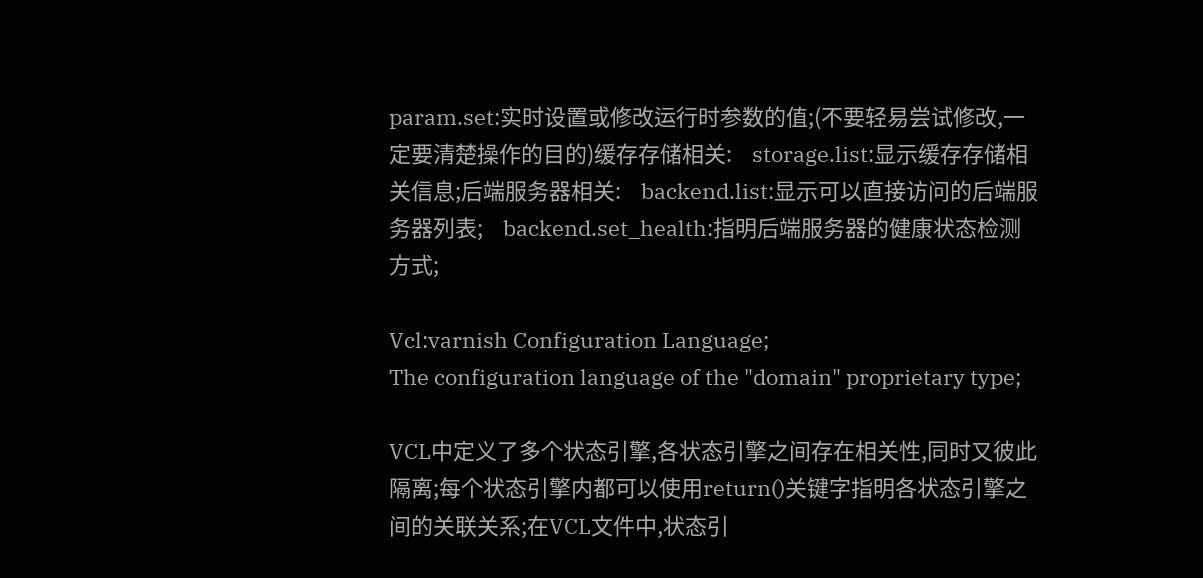param.set:实时设置或修改运行时参数的值;(不要轻易尝试修改,一定要清楚操作的目的)缓存存储相关:    storage.list:显示缓存存储相关信息;后端服务器相关:    backend.list:显示可以直接访问的后端服务器列表;    backend.set_health:指明后端服务器的健康状态检测方式;

Vcl:varnish Configuration Language;
The configuration language of the "domain" proprietary type;

VCL中定义了多个状态引擎,各状态引擎之间存在相关性,同时又彼此隔离;每个状态引擎内都可以使用return()关键字指明各状态引擎之间的关联关系;在VCL文件中,状态引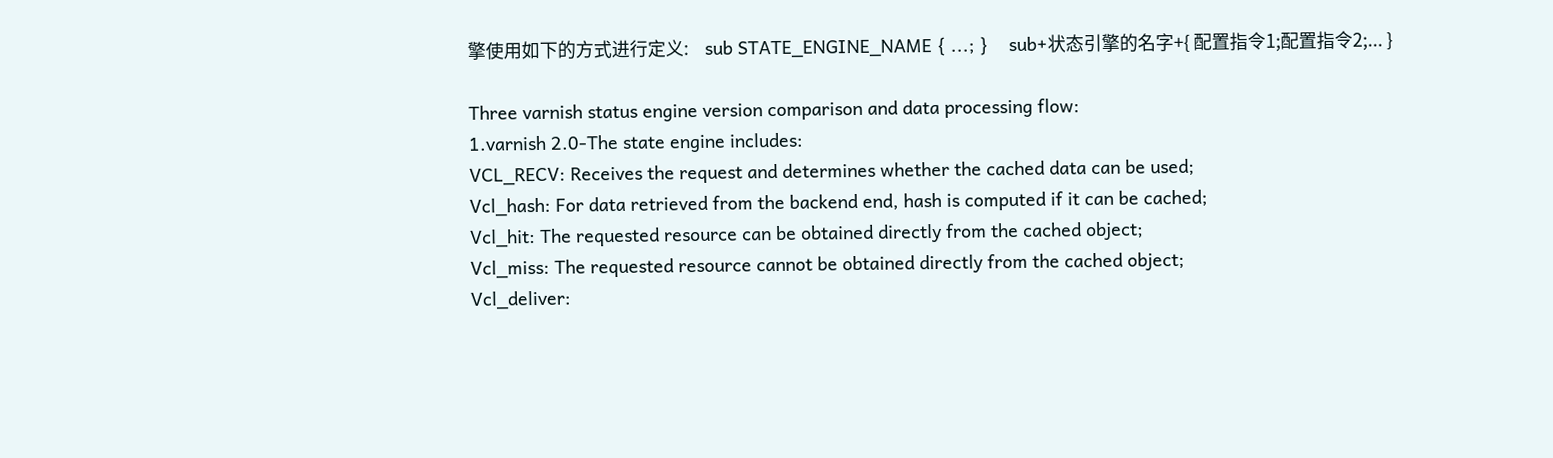擎使用如下的方式进行定义:    sub STATE_ENGINE_NAME { ...; }    sub+状态引擎的名字+{ 配置指令1;配置指令2;... }

Three varnish status engine version comparison and data processing flow:
1.varnish 2.0-The state engine includes:
VCL_RECV: Receives the request and determines whether the cached data can be used;
Vcl_hash: For data retrieved from the backend end, hash is computed if it can be cached;
Vcl_hit: The requested resource can be obtained directly from the cached object;
Vcl_miss: The requested resource cannot be obtained directly from the cached object;
Vcl_deliver: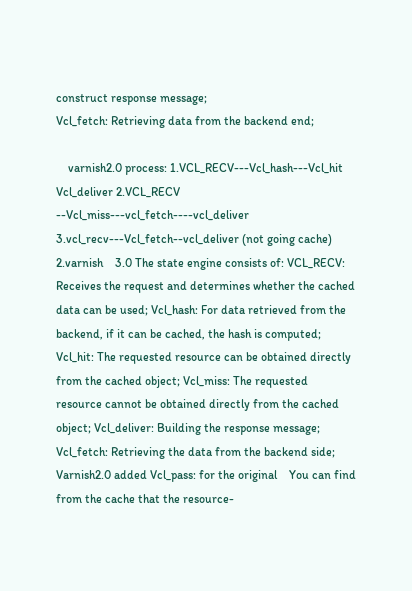construct response message;
Vcl_fetch: Retrieving data from the backend end;

    varnish2.0 process: 1.VCL_RECV---Vcl_hash---Vcl_hit Vcl_deliver 2.VCL_RECV  --Vcl_miss---vcl_fetch----vcl_deliver 3.vcl_recv---Vcl_fetch--vcl_deliver (not going cache) 2.varnish    3.0 The state engine consists of: VCL_RECV: Receives the request and determines whether the cached data can be used; Vcl_hash: For data retrieved from the backend, if it can be cached, the hash is computed; Vcl_hit: The requested resource can be obtained directly from the cached object; Vcl_miss: The requested resource cannot be obtained directly from the cached object; Vcl_deliver: Building the response message; Vcl_fetch: Retrieving the data from the backend side; Varnish2.0 added Vcl_pass: for the original    You can find from the cache that the resource-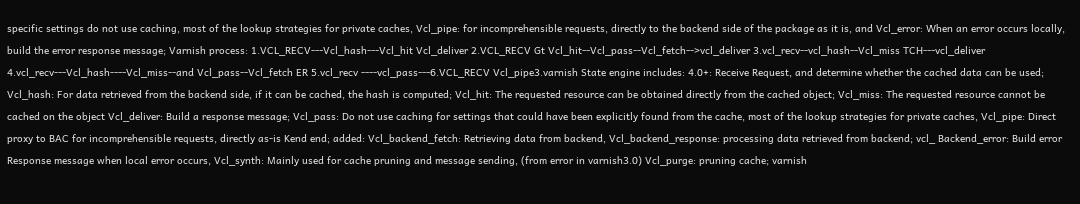specific settings do not use caching, most of the lookup strategies for private caches, Vcl_pipe: for incomprehensible requests, directly to the backend side of the package as it is, and Vcl_error: When an error occurs locally, build the error response message; Varnish process: 1.VCL_RECV---Vcl_hash---Vcl_hit Vcl_deliver 2.VCL_RECV Gt Vcl_hit--Vcl_pass--Vcl_fetch-->vcl_deliver 3.vcl_recv--vcl_hash--Vcl_miss TCH---vcl_deliver 4.vcl_recv---Vcl_hash----Vcl_miss--and Vcl_pass--Vcl_fetch ER 5.vcl_recv ----vcl_pass---6.VCL_RECV Vcl_pipe3.varnish State engine includes: 4.0+: Receive Request, and determine whether the cached data can be used; Vcl_hash: For data retrieved from the backend side, if it can be cached, the hash is computed; Vcl_hit: The requested resource can be obtained directly from the cached object; Vcl_miss: The requested resource cannot be cached on the object Vcl_deliver: Build a response message; Vcl_pass: Do not use caching for settings that could have been explicitly found from the cache, most of the lookup strategies for private caches, Vcl_pipe: Direct proxy to BAC for incomprehensible requests, directly as-is Kend end; added: Vcl_backend_fetch: Retrieving data from backend, Vcl_backend_response: processing data retrieved from backend; vcl_ Backend_error: Build error Response message when local error occurs, Vcl_synth: Mainly used for cache pruning and message sending, (from error in varnish3.0) Vcl_purge: pruning cache; varnish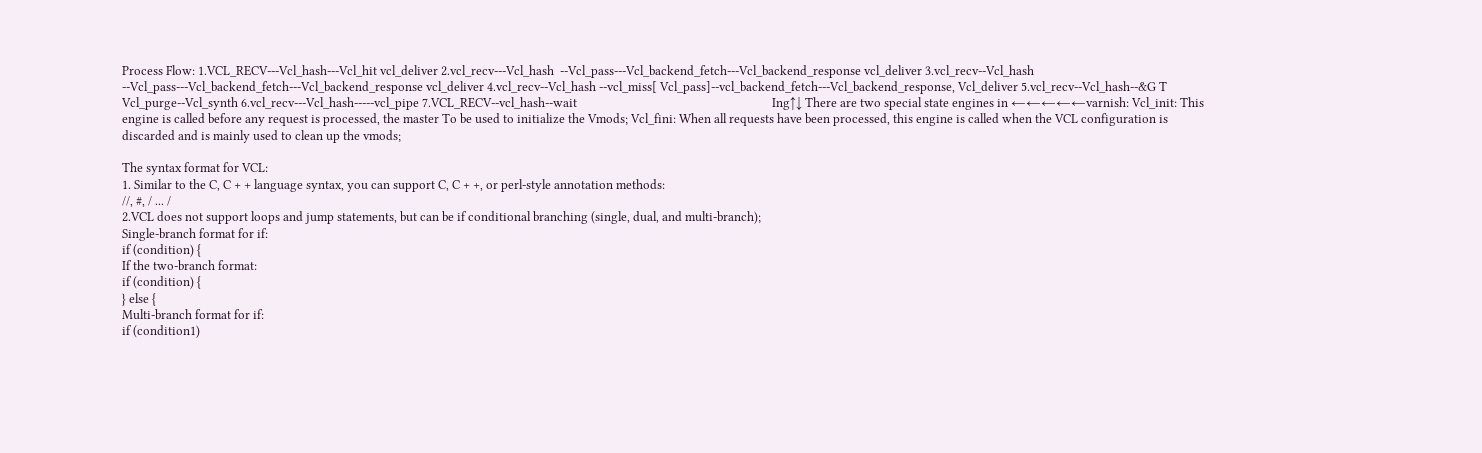Process Flow: 1.VCL_RECV---Vcl_hash---Vcl_hit vcl_deliver 2.vcl_recv---Vcl_hash  --Vcl_pass---Vcl_backend_fetch---Vcl_backend_response vcl_deliver 3.vcl_recv--Vcl_hash  --Vcl_pass---Vcl_backend_fetch---Vcl_backend_response vcl_deliver 4.vcl_recv--Vcl_hash --vcl_miss[ Vcl_pass]--vcl_backend_fetch---Vcl_backend_response, Vcl_deliver 5.vcl_recv--Vcl_hash--&G T Vcl_purge--Vcl_synth 6.vcl_recv---Vcl_hash-----vcl_pipe 7.VCL_RECV--vcl_hash--wait                                                                 Ing↑↓ There are two special state engines in ←←←←←varnish: Vcl_init: This engine is called before any request is processed, the master To be used to initialize the Vmods; Vcl_fini: When all requests have been processed, this engine is called when the VCL configuration is discarded and is mainly used to clean up the vmods;

The syntax format for VCL:
1. Similar to the C, C + + language syntax, you can support C, C + +, or perl-style annotation methods:
//, #, / ... /
2.VCL does not support loops and jump statements, but can be if conditional branching (single, dual, and multi-branch);
Single-branch format for if:
if (condition) {
If the two-branch format:
if (condition) {
} else {
Multi-branch format for if:
if (condition1)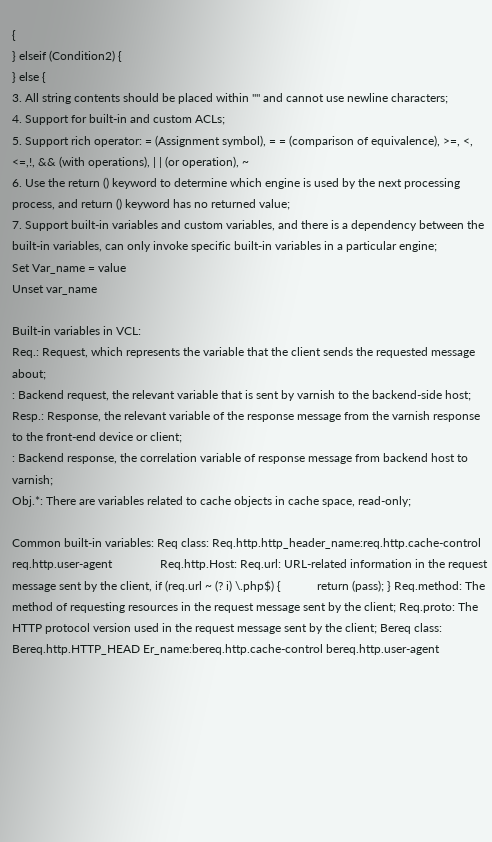{
} elseif (Condition2) {
} else {
3. All string contents should be placed within "" and cannot use newline characters;
4. Support for built-in and custom ACLs;
5. Support rich operator: = (Assignment symbol), = = (comparison of equivalence), >=, <, <=,!, && (with operations), | | (or operation), ~
6. Use the return () keyword to determine which engine is used by the next processing process, and return () keyword has no returned value;
7. Support built-in variables and custom variables, and there is a dependency between the built-in variables, can only invoke specific built-in variables in a particular engine;
Set Var_name = value
Unset var_name

Built-in variables in VCL:
Req.: Request, which represents the variable that the client sends the requested message about;
: Backend request, the relevant variable that is sent by varnish to the backend-side host;
Resp.: Response, the relevant variable of the response message from the varnish response to the front-end device or client;
: Backend response, the correlation variable of response message from backend host to varnish;
Obj.*: There are variables related to cache objects in cache space, read-only;

Common built-in variables: Req class: Req.http.http_header_name:req.http.cache-control req.http.user-agent                Req.http.Host: Req.url: URL-related information in the request message sent by the client, if (req.url ~ (? i) \.php$) {            return (pass); } Req.method: The method of requesting resources in the request message sent by the client; Req.proto: The HTTP protocol version used in the request message sent by the client; Bereq class: Bereq.http.HTTP_HEAD Er_name:bereq.http.cache-control bereq.http.user-agent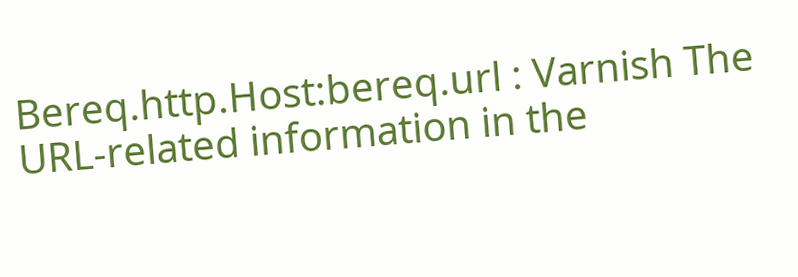Bereq.http.Host:bereq.url : Varnish The URL-related information in the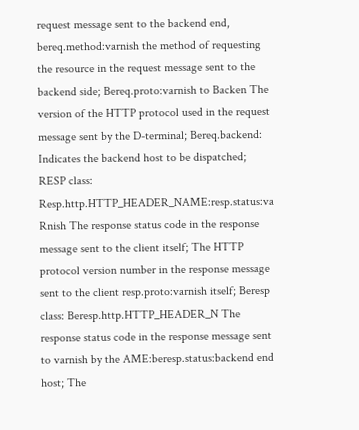request message sent to the backend end, bereq.method:varnish the method of requesting the resource in the request message sent to the backend side; Bereq.proto:varnish to Backen The version of the HTTP protocol used in the request message sent by the D-terminal; Bereq.backend: Indicates the backend host to be dispatched; RESP class: Resp.http.HTTP_HEADER_NAME:resp.status:va Rnish The response status code in the response message sent to the client itself; The HTTP protocol version number in the response message sent to the client resp.proto:varnish itself; Beresp class: Beresp.http.HTTP_HEADER_N The response status code in the response message sent to varnish by the AME:beresp.status:backend end host; The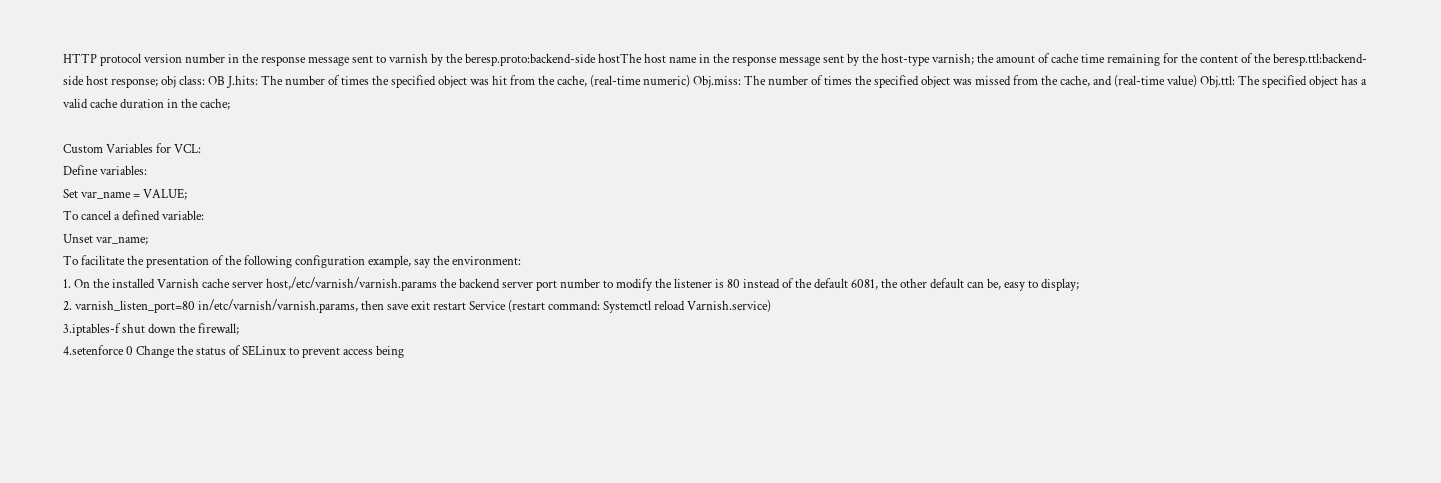HTTP protocol version number in the response message sent to varnish by the beresp.proto:backend-side hostThe host name in the response message sent by the host-type varnish; the amount of cache time remaining for the content of the beresp.ttl:backend-side host response; obj class: OB J.hits: The number of times the specified object was hit from the cache, (real-time numeric) Obj.miss: The number of times the specified object was missed from the cache, and (real-time value) Obj.ttl: The specified object has a valid cache duration in the cache;

Custom Variables for VCL:
Define variables:
Set var_name = VALUE;
To cancel a defined variable:
Unset var_name;
To facilitate the presentation of the following configuration example, say the environment:
1. On the installed Varnish cache server host,/etc/varnish/varnish.params the backend server port number to modify the listener is 80 instead of the default 6081, the other default can be, easy to display;
2. varnish_listen_port=80 in/etc/varnish/varnish.params, then save exit restart Service (restart command: Systemctl reload Varnish.service)
3.iptables-f shut down the firewall;
4.setenforce 0 Change the status of SELinux to prevent access being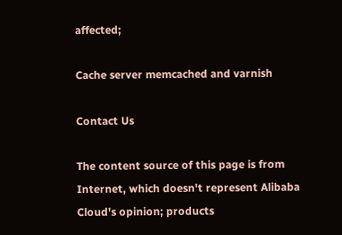affected;

Cache server memcached and varnish

Contact Us

The content source of this page is from Internet, which doesn't represent Alibaba Cloud's opinion; products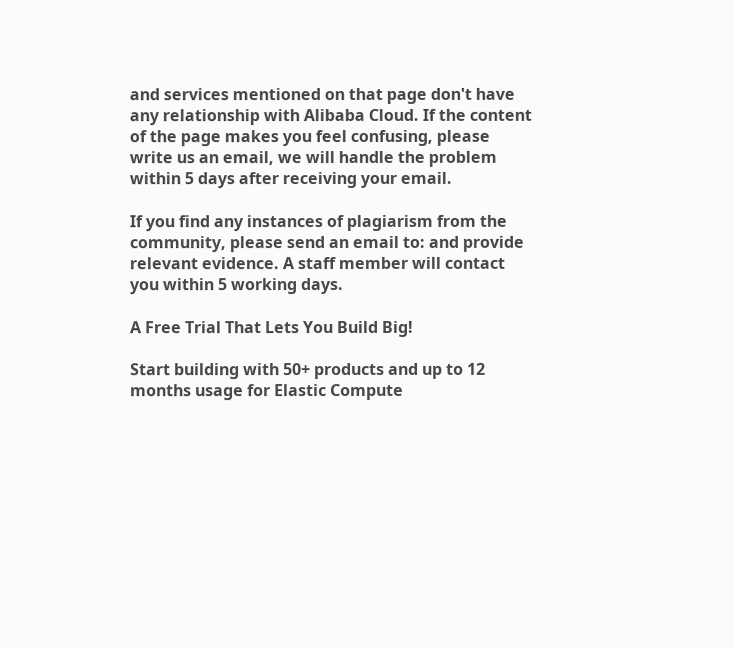and services mentioned on that page don't have any relationship with Alibaba Cloud. If the content of the page makes you feel confusing, please write us an email, we will handle the problem within 5 days after receiving your email.

If you find any instances of plagiarism from the community, please send an email to: and provide relevant evidence. A staff member will contact you within 5 working days.

A Free Trial That Lets You Build Big!

Start building with 50+ products and up to 12 months usage for Elastic Compute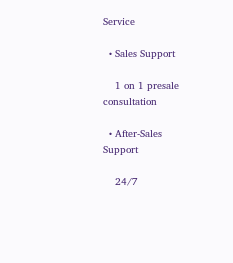Service

  • Sales Support

    1 on 1 presale consultation

  • After-Sales Support

    24/7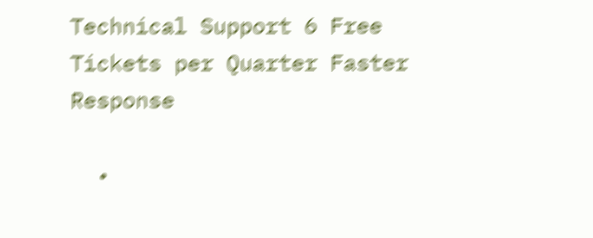Technical Support 6 Free Tickets per Quarter Faster Response

  •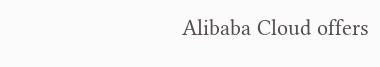Alibaba Cloud offers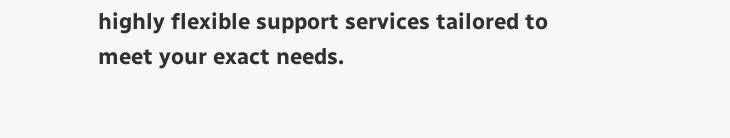highly flexible support services tailored to meet your exact needs.